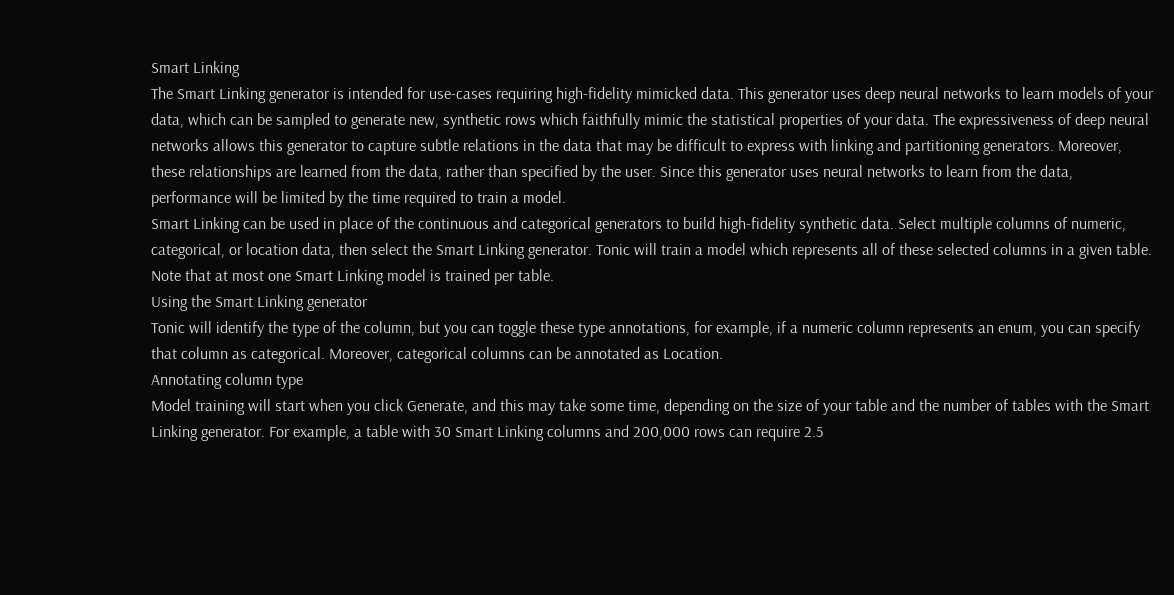Smart Linking
The Smart Linking generator is intended for use-cases requiring high-fidelity mimicked data. This generator uses deep neural networks to learn models of your data, which can be sampled to generate new, synthetic rows which faithfully mimic the statistical properties of your data. The expressiveness of deep neural networks allows this generator to capture subtle relations in the data that may be difficult to express with linking and partitioning generators. Moreover, these relationships are learned from the data, rather than specified by the user. Since this generator uses neural networks to learn from the data, performance will be limited by the time required to train a model.
Smart Linking can be used in place of the continuous and categorical generators to build high-fidelity synthetic data. Select multiple columns of numeric, categorical, or location data, then select the Smart Linking generator. Tonic will train a model which represents all of these selected columns in a given table. Note that at most one Smart Linking model is trained per table.
Using the Smart Linking generator
Tonic will identify the type of the column, but you can toggle these type annotations, for example, if a numeric column represents an enum, you can specify that column as categorical. Moreover, categorical columns can be annotated as Location.
Annotating column type
Model training will start when you click Generate, and this may take some time, depending on the size of your table and the number of tables with the Smart Linking generator. For example, a table with 30 Smart Linking columns and 200,000 rows can require 2.5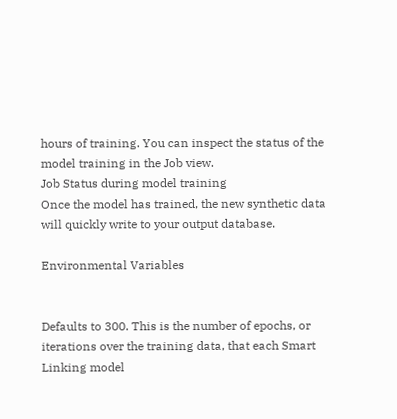hours of training. You can inspect the status of the model training in the Job view.
Job Status during model training
Once the model has trained, the new synthetic data will quickly write to your output database.

Environmental Variables


Defaults to 300. This is the number of epochs, or iterations over the training data, that each Smart Linking model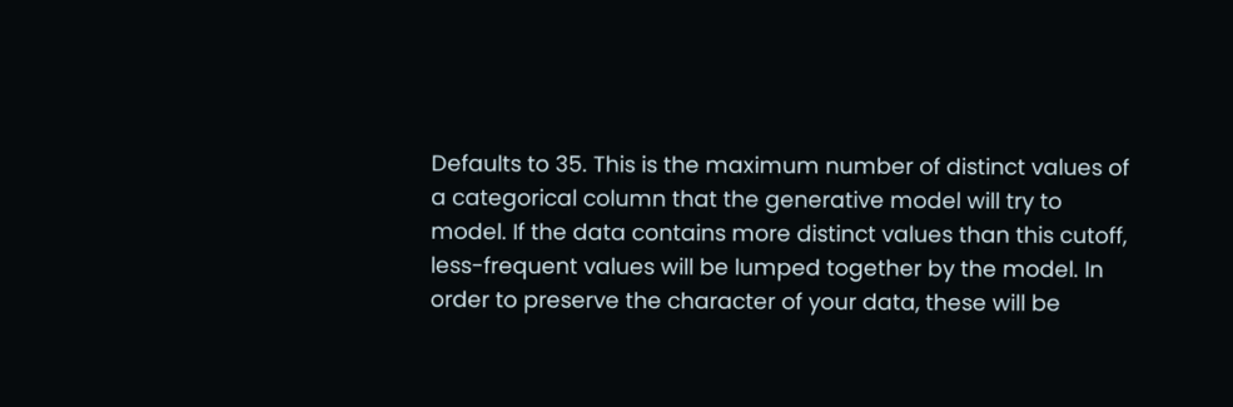Defaults to 35. This is the maximum number of distinct values of a categorical column that the generative model will try to model. If the data contains more distinct values than this cutoff, less-frequent values will be lumped together by the model. In order to preserve the character of your data, these will be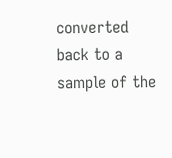converted back to a sample of the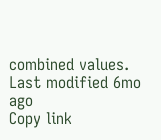combined values.
Last modified 6mo ago
Copy link